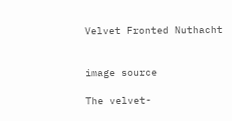Velvet Fronted Nuthacht


image source

The velvet-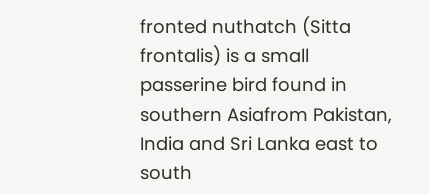fronted nuthatch (Sitta frontalis) is a small passerine bird found in southern Asiafrom Pakistan, India and Sri Lanka east to south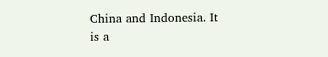China and Indonesia. It is a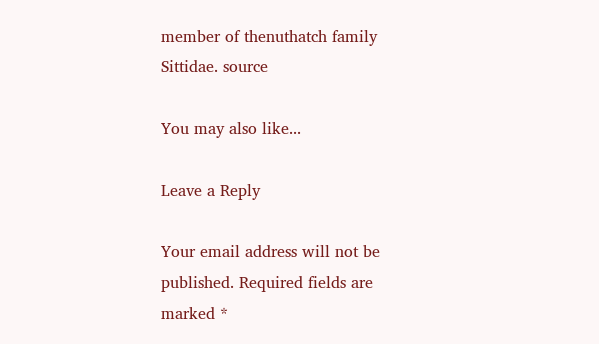member of thenuthatch family Sittidae. source

You may also like...

Leave a Reply

Your email address will not be published. Required fields are marked *